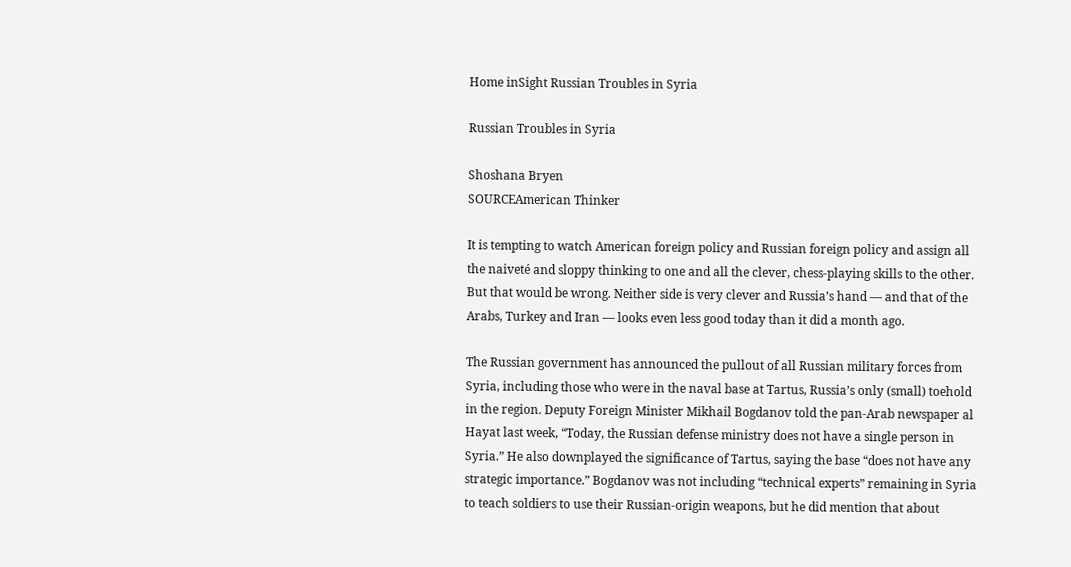Home inSight Russian Troubles in Syria

Russian Troubles in Syria

Shoshana Bryen
SOURCEAmerican Thinker

It is tempting to watch American foreign policy and Russian foreign policy and assign all the naiveté and sloppy thinking to one and all the clever, chess-playing skills to the other. But that would be wrong. Neither side is very clever and Russia’s hand — and that of the Arabs, Turkey and Iran — looks even less good today than it did a month ago.

The Russian government has announced the pullout of all Russian military forces from Syria, including those who were in the naval base at Tartus, Russia’s only (small) toehold in the region. Deputy Foreign Minister Mikhail Bogdanov told the pan-Arab newspaper al Hayat last week, “Today, the Russian defense ministry does not have a single person in Syria.” He also downplayed the significance of Tartus, saying the base “does not have any strategic importance.” Bogdanov was not including “technical experts” remaining in Syria to teach soldiers to use their Russian-origin weapons, but he did mention that about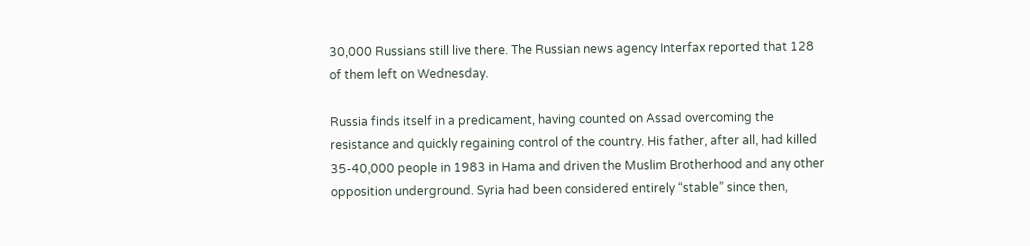30,000 Russians still live there. The Russian news agency Interfax reported that 128 of them left on Wednesday.

Russia finds itself in a predicament, having counted on Assad overcoming the resistance and quickly regaining control of the country. His father, after all, had killed 35-40,000 people in 1983 in Hama and driven the Muslim Brotherhood and any other opposition underground. Syria had been considered entirely “stable” since then,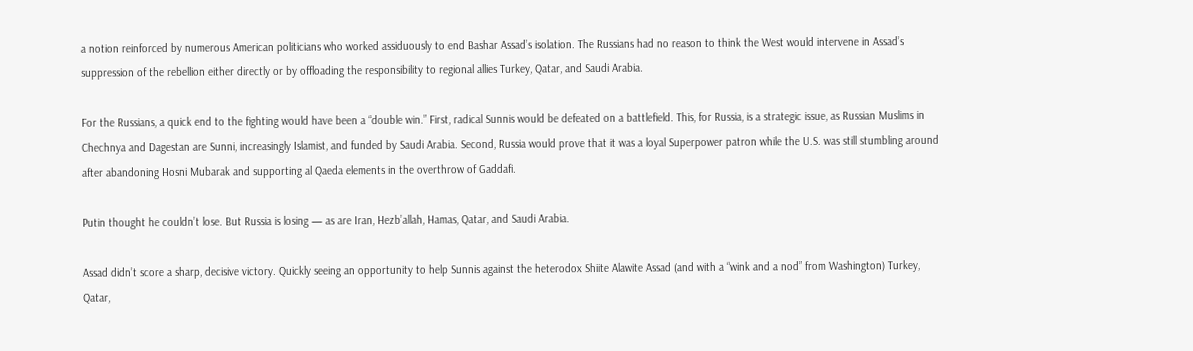a notion reinforced by numerous American politicians who worked assiduously to end Bashar Assad’s isolation. The Russians had no reason to think the West would intervene in Assad’s suppression of the rebellion either directly or by offloading the responsibility to regional allies Turkey, Qatar, and Saudi Arabia.

For the Russians, a quick end to the fighting would have been a “double win.” First, radical Sunnis would be defeated on a battlefield. This, for Russia, is a strategic issue, as Russian Muslims in Chechnya and Dagestan are Sunni, increasingly Islamist, and funded by Saudi Arabia. Second, Russia would prove that it was a loyal Superpower patron while the U.S. was still stumbling around after abandoning Hosni Mubarak and supporting al Qaeda elements in the overthrow of Gaddafi.

Putin thought he couldn’t lose. But Russia is losing — as are Iran, Hezb’allah, Hamas, Qatar, and Saudi Arabia.

Assad didn’t score a sharp, decisive victory. Quickly seeing an opportunity to help Sunnis against the heterodox Shiite Alawite Assad (and with a “wink and a nod” from Washington) Turkey, Qatar,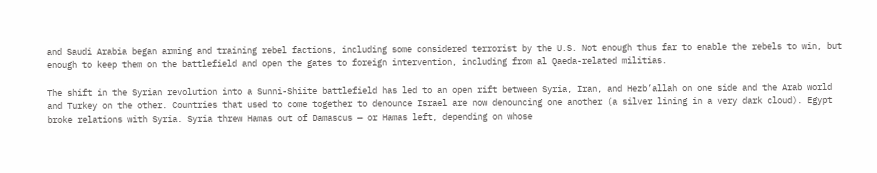and Saudi Arabia began arming and training rebel factions, including some considered terrorist by the U.S. Not enough thus far to enable the rebels to win, but enough to keep them on the battlefield and open the gates to foreign intervention, including from al Qaeda-related militias.

The shift in the Syrian revolution into a Sunni-Shiite battlefield has led to an open rift between Syria, Iran, and Hezb’allah on one side and the Arab world and Turkey on the other. Countries that used to come together to denounce Israel are now denouncing one another (a silver lining in a very dark cloud). Egypt broke relations with Syria. Syria threw Hamas out of Damascus — or Hamas left, depending on whose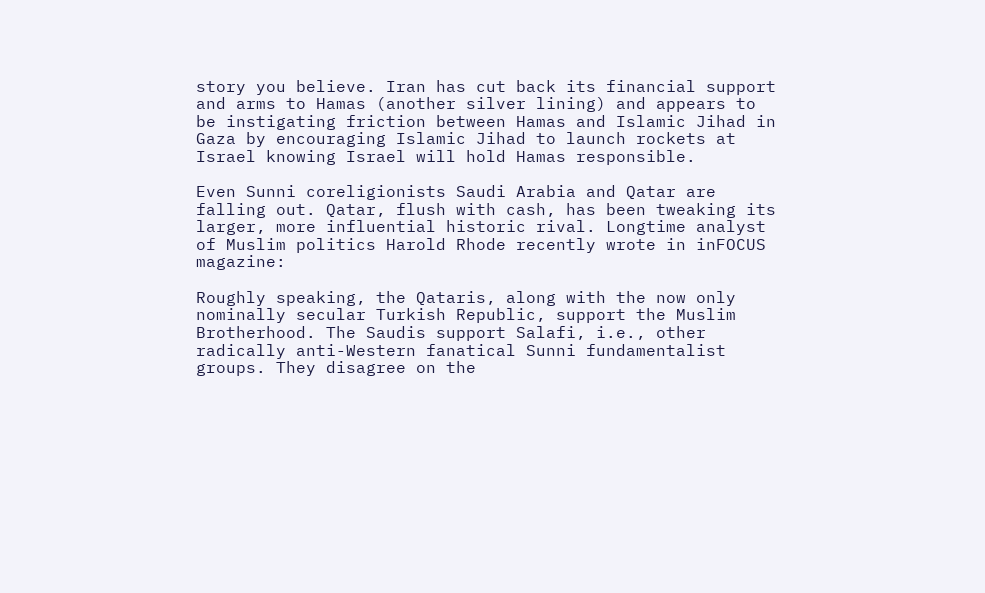story you believe. Iran has cut back its financial support and arms to Hamas (another silver lining) and appears to be instigating friction between Hamas and Islamic Jihad in Gaza by encouraging Islamic Jihad to launch rockets at Israel knowing Israel will hold Hamas responsible.

Even Sunni coreligionists Saudi Arabia and Qatar are falling out. Qatar, flush with cash, has been tweaking its larger, more influential historic rival. Longtime analyst of Muslim politics Harold Rhode recently wrote in inFOCUS magazine:

Roughly speaking, the Qataris, along with the now only nominally secular Turkish Republic, support the Muslim Brotherhood. The Saudis support Salafi, i.e., other radically anti-Western fanatical Sunni fundamentalist groups. They disagree on the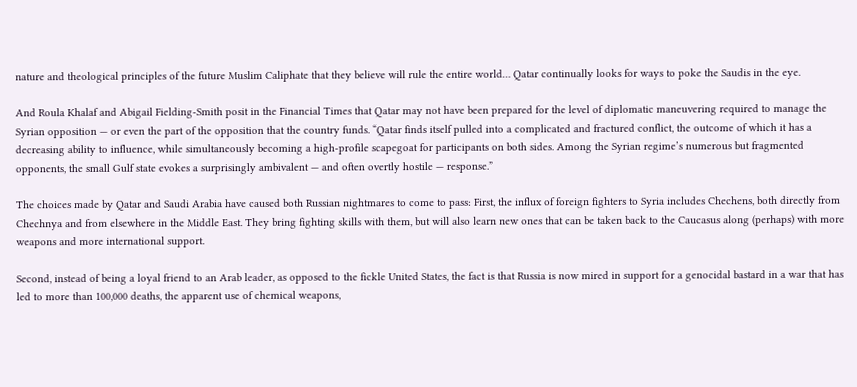nature and theological principles of the future Muslim Caliphate that they believe will rule the entire world… Qatar continually looks for ways to poke the Saudis in the eye.

And Roula Khalaf and Abigail Fielding-Smith posit in the Financial Times that Qatar may not have been prepared for the level of diplomatic maneuvering required to manage the Syrian opposition — or even the part of the opposition that the country funds. “Qatar finds itself pulled into a complicated and fractured conflict, the outcome of which it has a decreasing ability to influence, while simultaneously becoming a high-profile scapegoat for participants on both sides. Among the Syrian regime’s numerous but fragmented opponents, the small Gulf state evokes a surprisingly ambivalent — and often overtly hostile — response.”

The choices made by Qatar and Saudi Arabia have caused both Russian nightmares to come to pass: First, the influx of foreign fighters to Syria includes Chechens, both directly from Chechnya and from elsewhere in the Middle East. They bring fighting skills with them, but will also learn new ones that can be taken back to the Caucasus along (perhaps) with more weapons and more international support.

Second, instead of being a loyal friend to an Arab leader, as opposed to the fickle United States, the fact is that Russia is now mired in support for a genocidal bastard in a war that has led to more than 100,000 deaths, the apparent use of chemical weapons,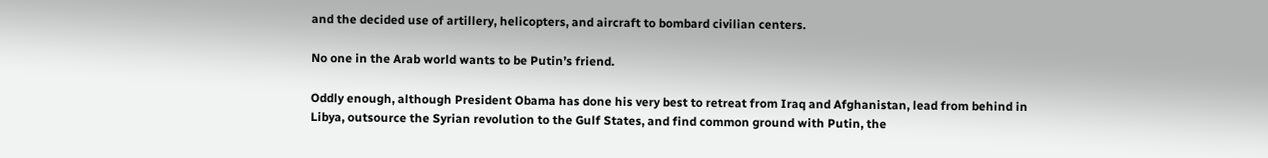and the decided use of artillery, helicopters, and aircraft to bombard civilian centers.

No one in the Arab world wants to be Putin’s friend.

Oddly enough, although President Obama has done his very best to retreat from Iraq and Afghanistan, lead from behind in Libya, outsource the Syrian revolution to the Gulf States, and find common ground with Putin, the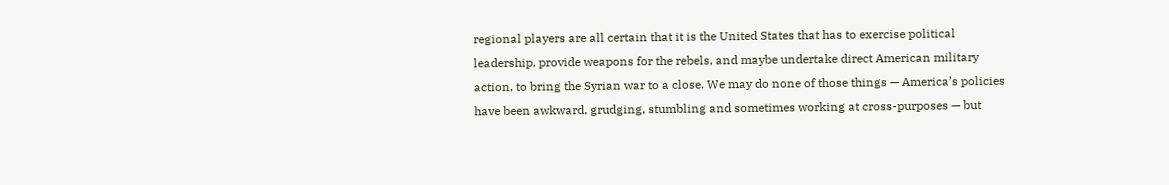regional players are all certain that it is the United States that has to exercise political leadership, provide weapons for the rebels, and maybe undertake direct American military action, to bring the Syrian war to a close. We may do none of those things — America’s policies have been awkward, grudging, stumbling and sometimes working at cross-purposes — but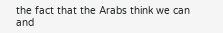the fact that the Arabs think we can and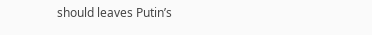should leaves Putin’s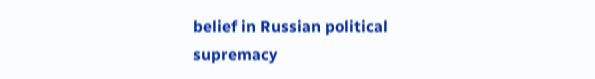belief in Russian political supremacy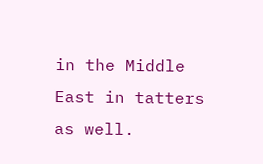in the Middle East in tatters as well.